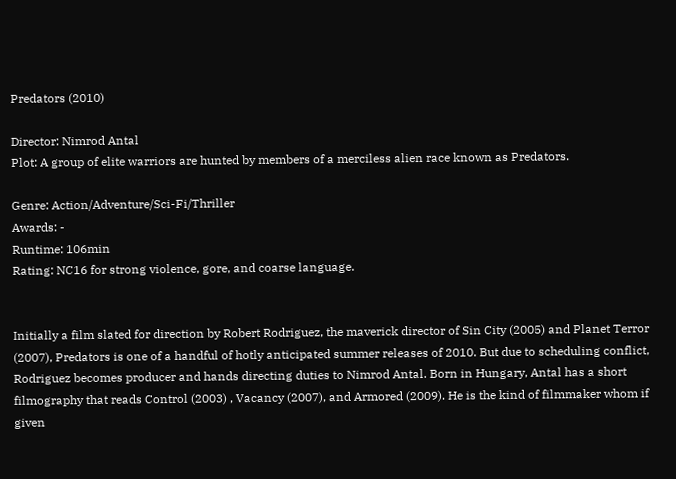Predators (2010)

Director: Nimrod Antal
Plot: A group of elite warriors are hunted by members of a merciless alien race known as Predators.

Genre: Action/Adventure/Sci-Fi/Thriller
Awards: -
Runtime: 106min
Rating: NC16 for strong violence, gore, and coarse language.


Initially a film slated for direction by Robert Rodriguez, the maverick director of Sin City (2005) and Planet Terror (2007), Predators is one of a handful of hotly anticipated summer releases of 2010. But due to scheduling conflict, Rodriguez becomes producer and hands directing duties to Nimrod Antal. Born in Hungary, Antal has a short filmography that reads Control (2003) , Vacancy (2007), and Armored (2009). He is the kind of filmmaker whom if given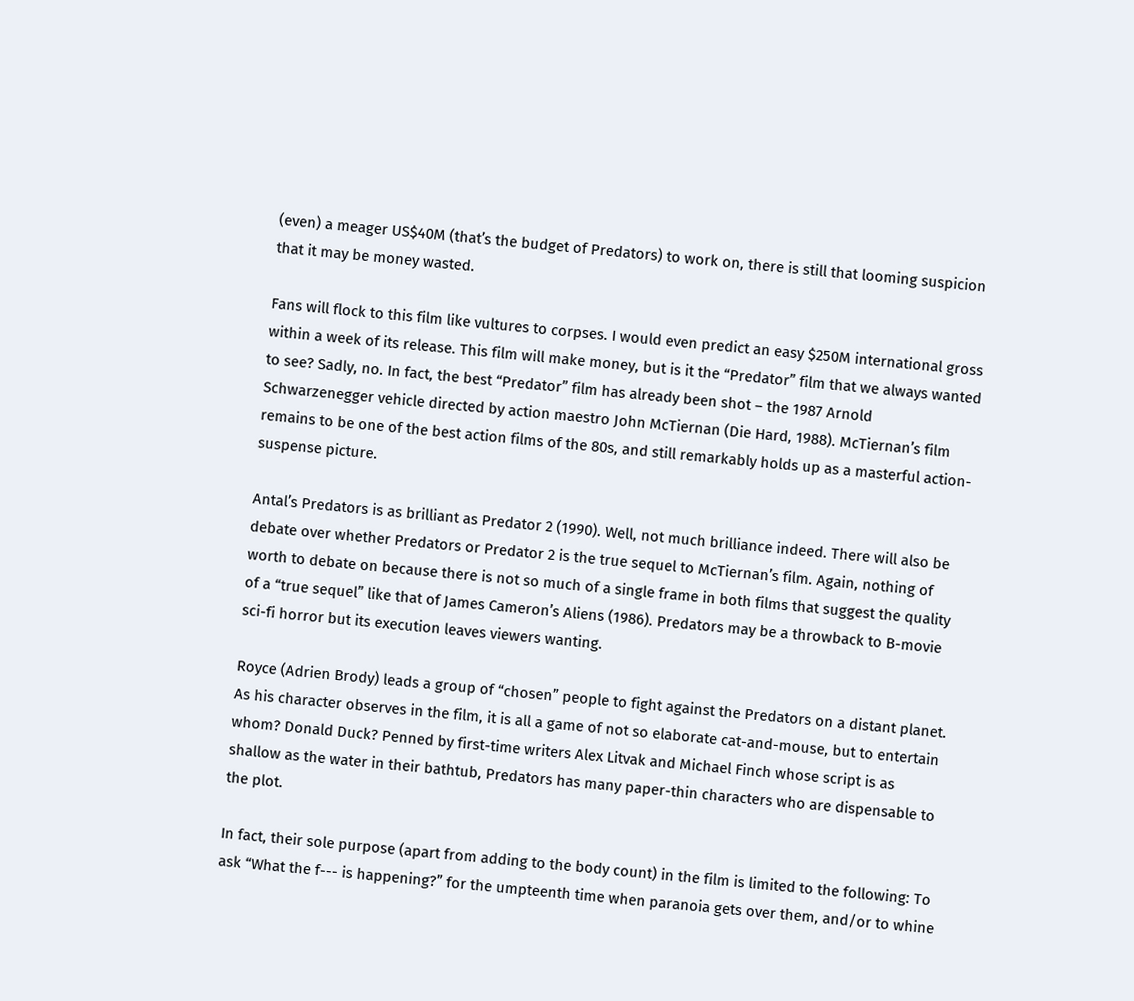(even) a meager US$40M (that’s the budget of Predators) to work on, there is still that looming suspicion that it may be money wasted.

Fans will flock to this film like vultures to corpses. I would even predict an easy $250M international gross within a week of its release. This film will make money, but is it the “Predator” film that we always wanted to see? Sadly, no. In fact, the best “Predator” film has already been shot – the 1987 Arnold Schwarzenegger vehicle directed by action maestro John McTiernan (Die Hard, 1988). McTiernan’s film remains to be one of the best action films of the 80s, and still remarkably holds up as a masterful action-suspense picture.

Antal’s Predators is as brilliant as Predator 2 (1990). Well, not much brilliance indeed. There will also be debate over whether Predators or Predator 2 is the true sequel to McTiernan’s film. Again, nothing of worth to debate on because there is not so much of a single frame in both films that suggest the quality of a “true sequel” like that of James Cameron’s Aliens (1986). Predators may be a throwback to B-movie sci-fi horror but its execution leaves viewers wanting.

Royce (Adrien Brody) leads a group of “chosen” people to fight against the Predators on a distant planet. As his character observes in the film, it is all a game of not so elaborate cat-and-mouse, but to entertain whom? Donald Duck? Penned by first-time writers Alex Litvak and Michael Finch whose script is as shallow as the water in their bathtub, Predators has many paper-thin characters who are dispensable to the plot.

In fact, their sole purpose (apart from adding to the body count) in the film is limited to the following: To ask “What the f--- is happening?” for the umpteenth time when paranoia gets over them, and/or to whine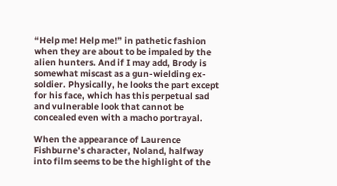“Help me! Help me!” in pathetic fashion when they are about to be impaled by the alien hunters. And if I may add, Brody is somewhat miscast as a gun-wielding ex-soldier. Physically, he looks the part except for his face, which has this perpetual sad and vulnerable look that cannot be concealed even with a macho portrayal.

When the appearance of Laurence Fishburne’s character, Noland, halfway into film seems to be the highlight of the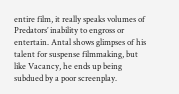entire film, it really speaks volumes of Predators’ inability to engross or entertain. Antal shows glimpses of his talent for suspense filmmaking, but like Vacancy, he ends up being subdued by a poor screenplay.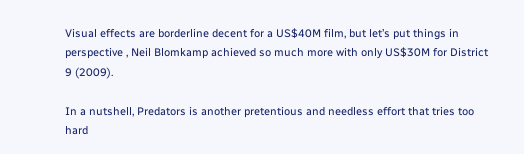Visual effects are borderline decent for a US$40M film, but let’s put things in perspective , Neil Blomkamp achieved so much more with only US$30M for District 9 (2009).

In a nutshell, Predators is another pretentious and needless effort that tries too hard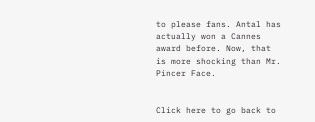to please fans. Antal has actually won a Cannes award before. Now, that is more shocking than Mr. Pincer Face.


Click here to go back to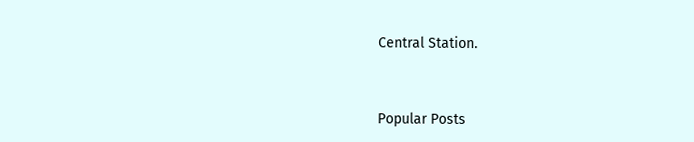Central Station.


Popular Posts